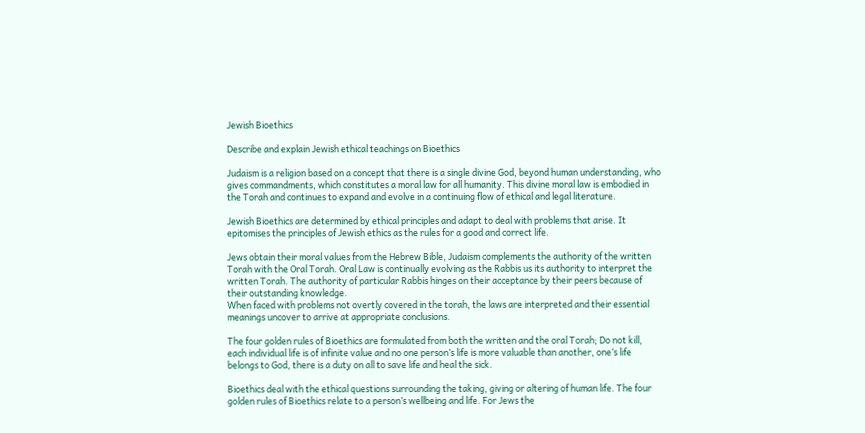Jewish Bioethics

Describe and explain Jewish ethical teachings on Bioethics

Judaism is a religion based on a concept that there is a single divine God, beyond human understanding, who gives commandments, which constitutes a moral law for all humanity. This divine moral law is embodied in the Torah and continues to expand and evolve in a continuing flow of ethical and legal literature.

Jewish Bioethics are determined by ethical principles and adapt to deal with problems that arise. It epitomises the principles of Jewish ethics as the rules for a good and correct life.

Jews obtain their moral values from the Hebrew Bible, Judaism complements the authority of the written Torah with the Oral Torah. Oral Law is continually evolving as the Rabbis us its authority to interpret the written Torah. The authority of particular Rabbis hinges on their acceptance by their peers because of their outstanding knowledge.
When faced with problems not overtly covered in the torah, the laws are interpreted and their essential meanings uncover to arrive at appropriate conclusions.

The four golden rules of Bioethics are formulated from both the written and the oral Torah; Do not kill, each individual life is of infinite value and no one person’s life is more valuable than another, one’s life belongs to God, there is a duty on all to save life and heal the sick.

Bioethics deal with the ethical questions surrounding the taking, giving or altering of human life. The four golden rules of Bioethics relate to a person’s wellbeing and life. For Jews the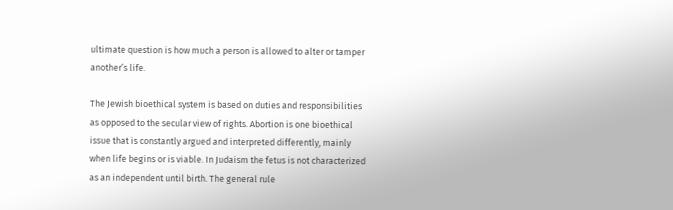ultimate question is how much a person is allowed to alter or tamper another’s life.

The Jewish bioethical system is based on duties and responsibilities as opposed to the secular view of rights. Abortion is one bioethical issue that is constantly argued and interpreted differently, mainly when life begins or is viable. In Judaism the fetus is not characterized as an independent until birth. The general rule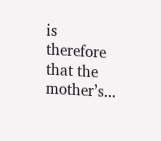is therefore that the mother’s...